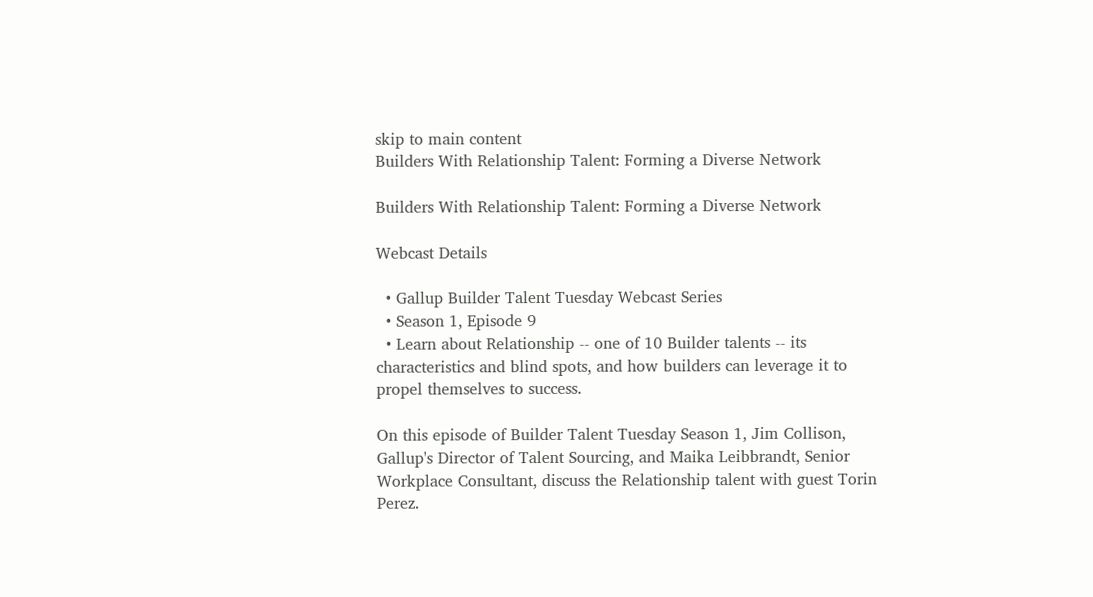skip to main content
Builders With Relationship Talent: Forming a Diverse Network

Builders With Relationship Talent: Forming a Diverse Network

Webcast Details

  • Gallup Builder Talent Tuesday Webcast Series
  • Season 1, Episode 9
  • Learn about Relationship -- one of 10 Builder talents -- its characteristics and blind spots, and how builders can leverage it to propel themselves to success.

On this episode of Builder Talent Tuesday Season 1, Jim Collison, Gallup's Director of Talent Sourcing, and Maika Leibbrandt, Senior Workplace Consultant, discuss the Relationship talent with guest Torin Perez.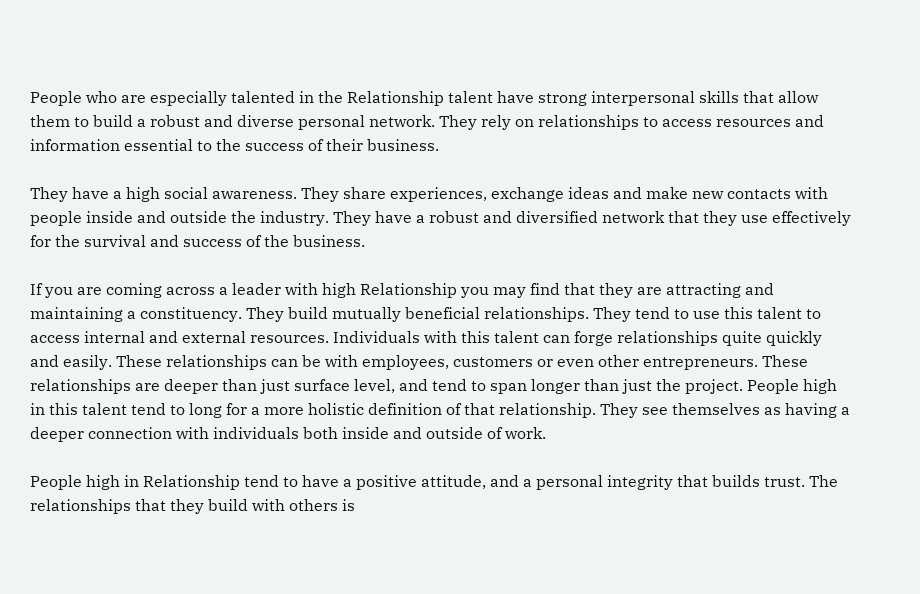People who are especially talented in the Relationship talent have strong interpersonal skills that allow them to build a robust and diverse personal network. They rely on relationships to access resources and information essential to the success of their business.

They have a high social awareness. They share experiences, exchange ideas and make new contacts with people inside and outside the industry. They have a robust and diversified network that they use effectively for the survival and success of the business.

If you are coming across a leader with high Relationship you may find that they are attracting and maintaining a constituency. They build mutually beneficial relationships. They tend to use this talent to access internal and external resources. Individuals with this talent can forge relationships quite quickly and easily. These relationships can be with employees, customers or even other entrepreneurs. These relationships are deeper than just surface level, and tend to span longer than just the project. People high in this talent tend to long for a more holistic definition of that relationship. They see themselves as having a deeper connection with individuals both inside and outside of work.

People high in Relationship tend to have a positive attitude, and a personal integrity that builds trust. The relationships that they build with others is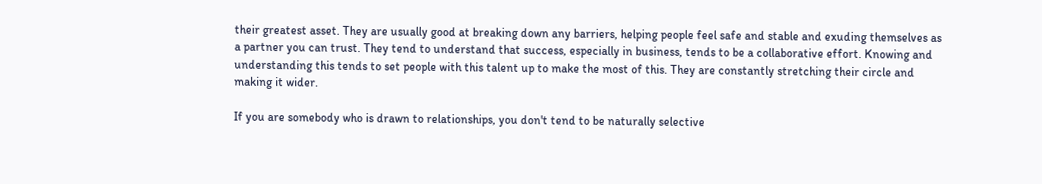their greatest asset. They are usually good at breaking down any barriers, helping people feel safe and stable and exuding themselves as a partner you can trust. They tend to understand that success, especially in business, tends to be a collaborative effort. Knowing and understanding this tends to set people with this talent up to make the most of this. They are constantly stretching their circle and making it wider.

If you are somebody who is drawn to relationships, you don't tend to be naturally selective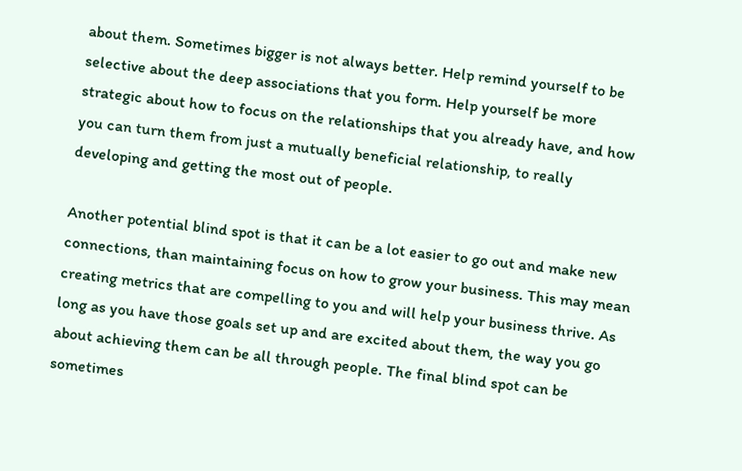about them. Sometimes bigger is not always better. Help remind yourself to be selective about the deep associations that you form. Help yourself be more strategic about how to focus on the relationships that you already have, and how you can turn them from just a mutually beneficial relationship, to really developing and getting the most out of people.

Another potential blind spot is that it can be a lot easier to go out and make new connections, than maintaining focus on how to grow your business. This may mean creating metrics that are compelling to you and will help your business thrive. As long as you have those goals set up and are excited about them, the way you go about achieving them can be all through people. The final blind spot can be sometimes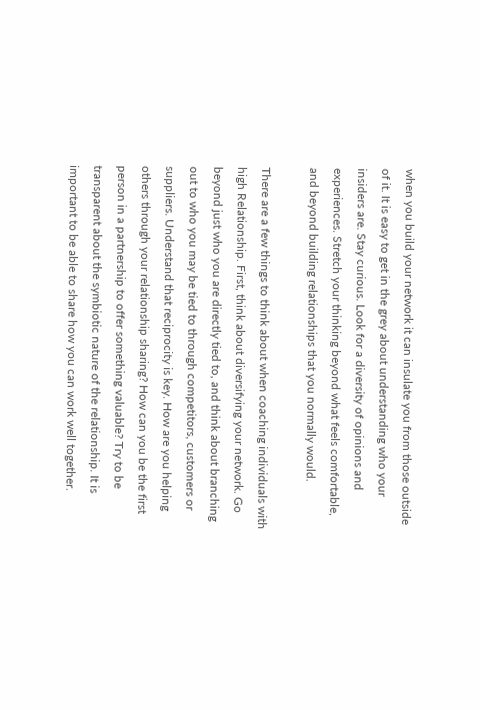when you build your network it can insulate you from those outside of it. It is easy to get in the grey about understanding who your insiders are. Stay curious. Look for a diversity of opinions and experiences. Stretch your thinking beyond what feels comfortable, and beyond building relationships that you normally would.

There are a few things to think about when coaching individuals with high Relationship. First, think about diversifying your network. Go beyond just who you are directly tied to, and think about branching out to who you may be tied to through competitors, customers or suppliers. Understand that reciprocity is key. How are you helping others through your relationship sharing? How can you be the first person in a partnership to offer something valuable? Try to be transparent about the symbiotic nature of the relationship. It is important to be able to share how you can work well together.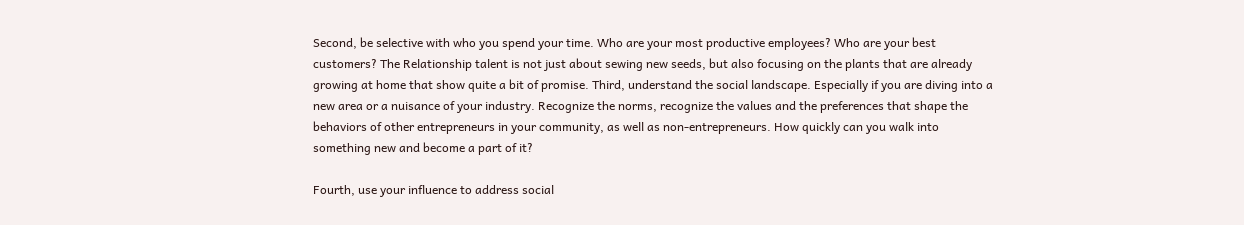Second, be selective with who you spend your time. Who are your most productive employees? Who are your best customers? The Relationship talent is not just about sewing new seeds, but also focusing on the plants that are already growing at home that show quite a bit of promise. Third, understand the social landscape. Especially if you are diving into a new area or a nuisance of your industry. Recognize the norms, recognize the values and the preferences that shape the behaviors of other entrepreneurs in your community, as well as non-entrepreneurs. How quickly can you walk into something new and become a part of it?

Fourth, use your influence to address social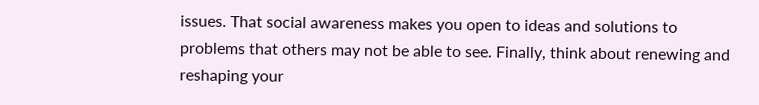issues. That social awareness makes you open to ideas and solutions to problems that others may not be able to see. Finally, think about renewing and reshaping your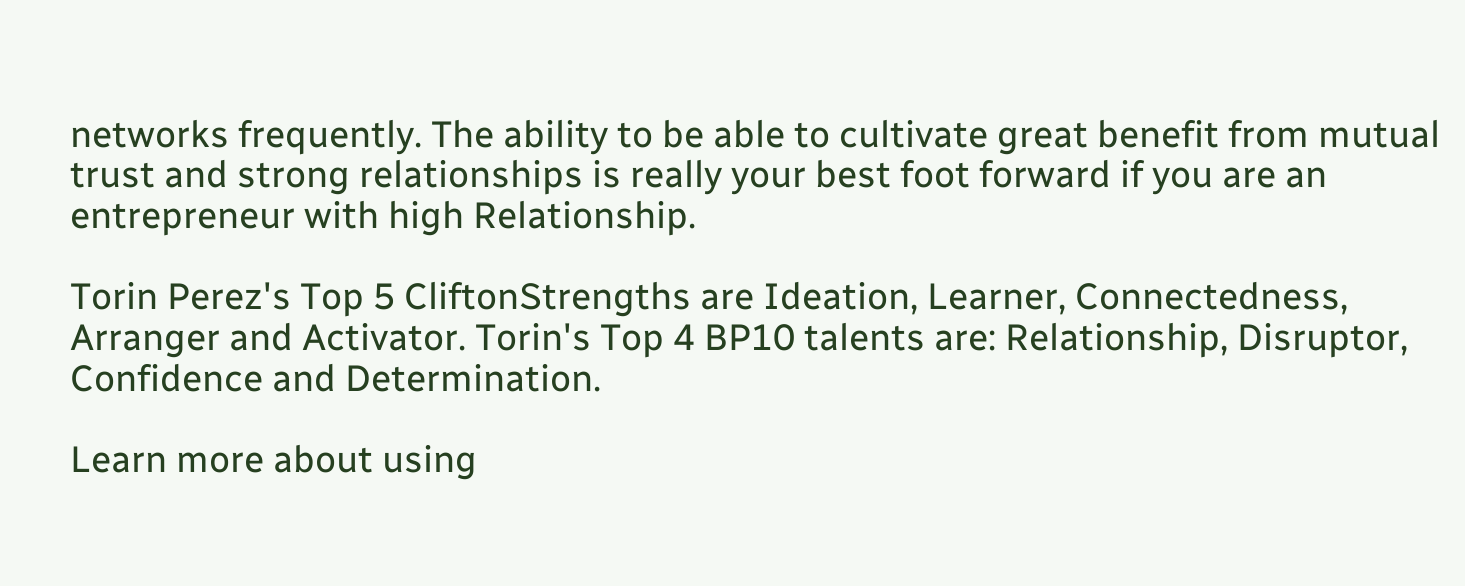networks frequently. The ability to be able to cultivate great benefit from mutual trust and strong relationships is really your best foot forward if you are an entrepreneur with high Relationship.

Torin Perez's Top 5 CliftonStrengths are Ideation, Learner, Connectedness, Arranger and Activator. Torin's Top 4 BP10 talents are: Relationship, Disruptor, Confidence and Determination.

Learn more about using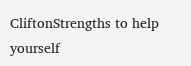CliftonStrengths to help yourself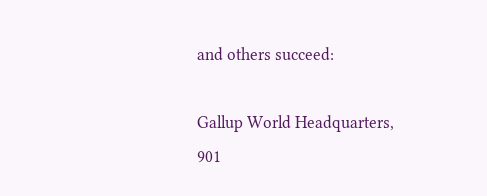and others succeed:

Gallup World Headquarters, 901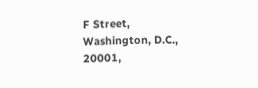F Street, Washington, D.C., 20001,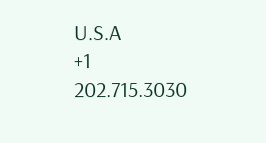U.S.A
+1 202.715.3030